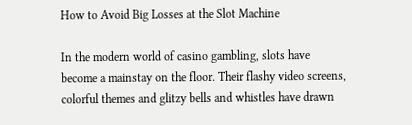How to Avoid Big Losses at the Slot Machine

In the modern world of casino gambling, slots have become a mainstay on the floor. Their flashy video screens, colorful themes and glitzy bells and whistles have drawn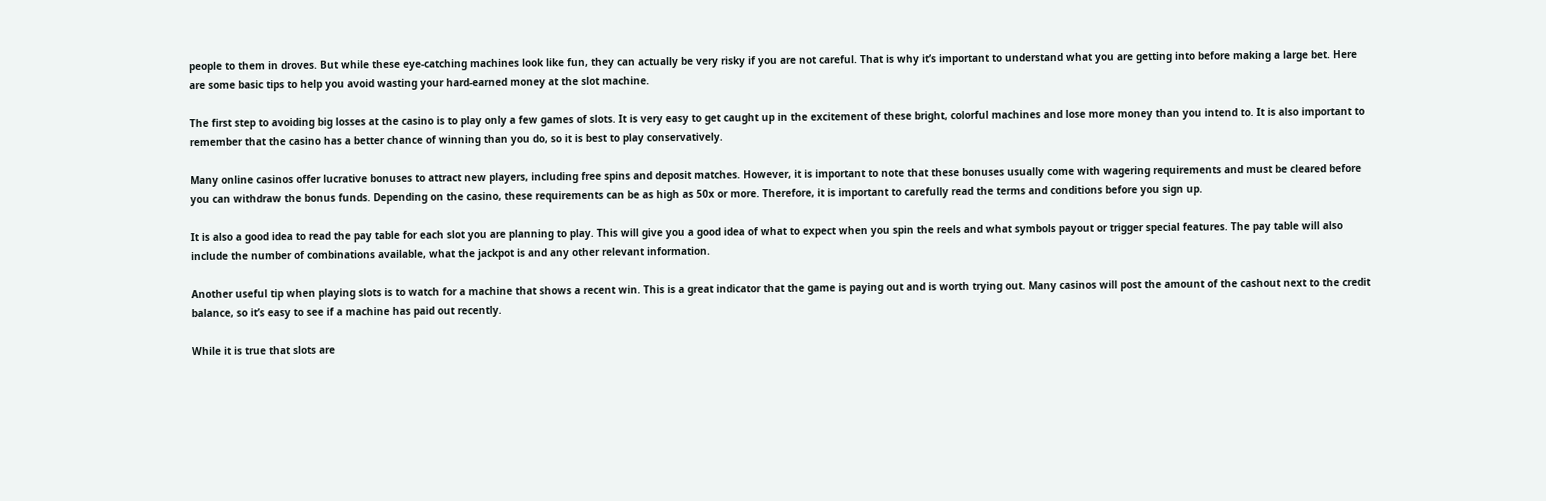people to them in droves. But while these eye-catching machines look like fun, they can actually be very risky if you are not careful. That is why it’s important to understand what you are getting into before making a large bet. Here are some basic tips to help you avoid wasting your hard-earned money at the slot machine.

The first step to avoiding big losses at the casino is to play only a few games of slots. It is very easy to get caught up in the excitement of these bright, colorful machines and lose more money than you intend to. It is also important to remember that the casino has a better chance of winning than you do, so it is best to play conservatively.

Many online casinos offer lucrative bonuses to attract new players, including free spins and deposit matches. However, it is important to note that these bonuses usually come with wagering requirements and must be cleared before you can withdraw the bonus funds. Depending on the casino, these requirements can be as high as 50x or more. Therefore, it is important to carefully read the terms and conditions before you sign up.

It is also a good idea to read the pay table for each slot you are planning to play. This will give you a good idea of what to expect when you spin the reels and what symbols payout or trigger special features. The pay table will also include the number of combinations available, what the jackpot is and any other relevant information.

Another useful tip when playing slots is to watch for a machine that shows a recent win. This is a great indicator that the game is paying out and is worth trying out. Many casinos will post the amount of the cashout next to the credit balance, so it’s easy to see if a machine has paid out recently.

While it is true that slots are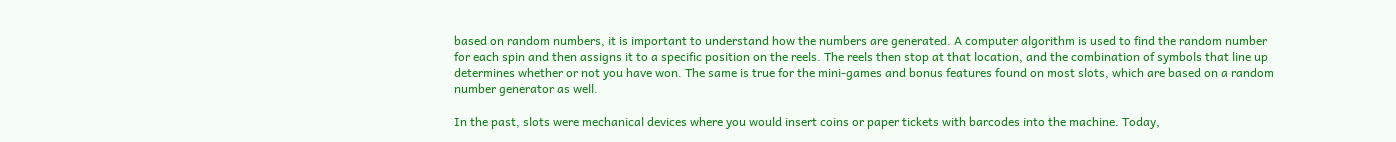based on random numbers, it is important to understand how the numbers are generated. A computer algorithm is used to find the random number for each spin and then assigns it to a specific position on the reels. The reels then stop at that location, and the combination of symbols that line up determines whether or not you have won. The same is true for the mini-games and bonus features found on most slots, which are based on a random number generator as well.

In the past, slots were mechanical devices where you would insert coins or paper tickets with barcodes into the machine. Today,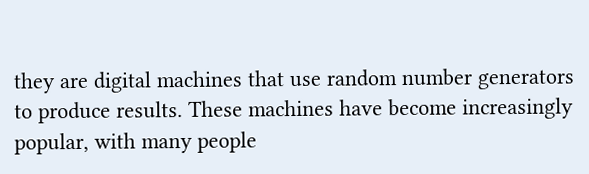they are digital machines that use random number generators to produce results. These machines have become increasingly popular, with many people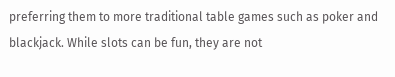preferring them to more traditional table games such as poker and blackjack. While slots can be fun, they are not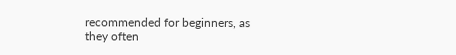recommended for beginners, as they often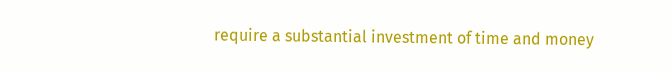require a substantial investment of time and money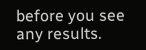before you see any results.